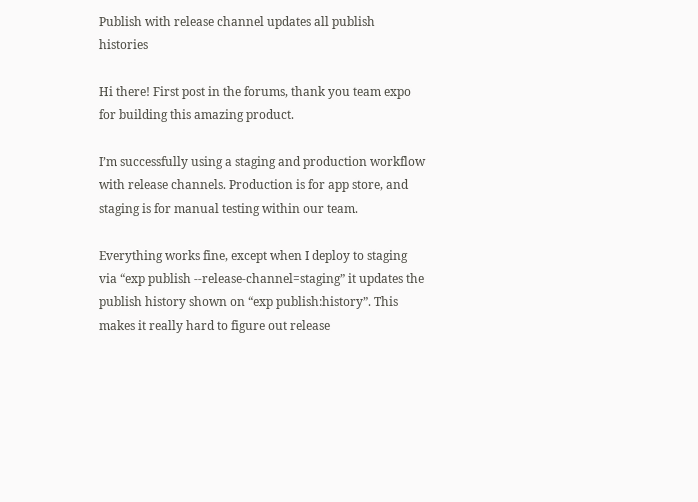Publish with release channel updates all publish histories

Hi there! First post in the forums, thank you team expo for building this amazing product.

I’m successfully using a staging and production workflow with release channels. Production is for app store, and staging is for manual testing within our team.

Everything works fine, except when I deploy to staging via “exp publish --release-channel=staging” it updates the publish history shown on “exp publish:history”. This makes it really hard to figure out release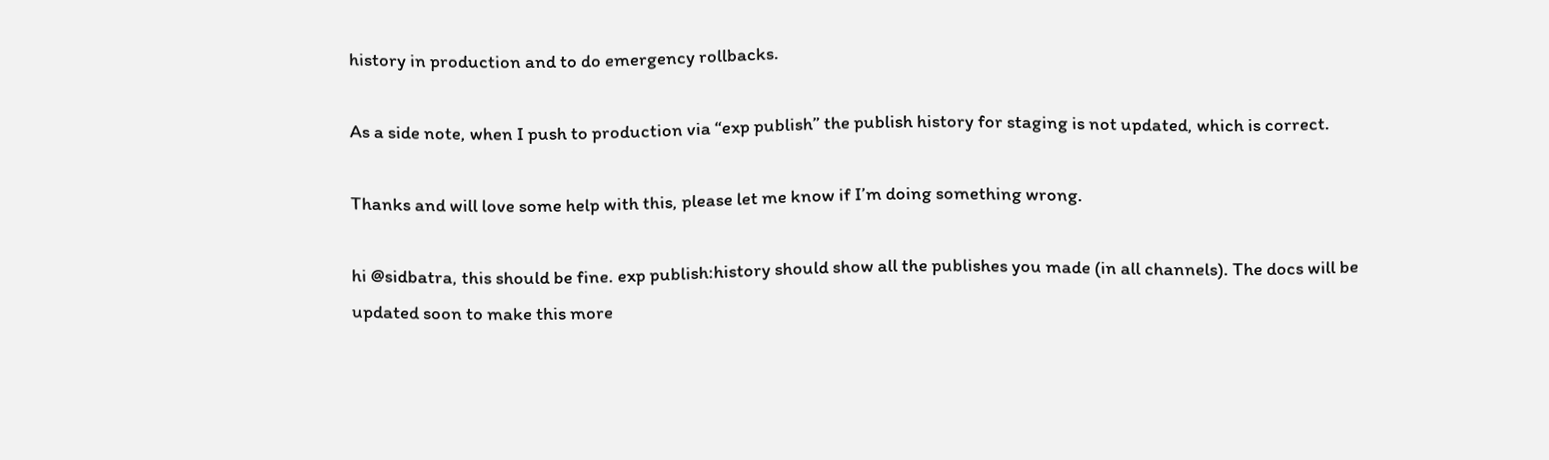history in production and to do emergency rollbacks.

As a side note, when I push to production via “exp publish” the publish history for staging is not updated, which is correct.

Thanks and will love some help with this, please let me know if I’m doing something wrong.

hi @sidbatra, this should be fine. exp publish:history should show all the publishes you made (in all channels). The docs will be updated soon to make this more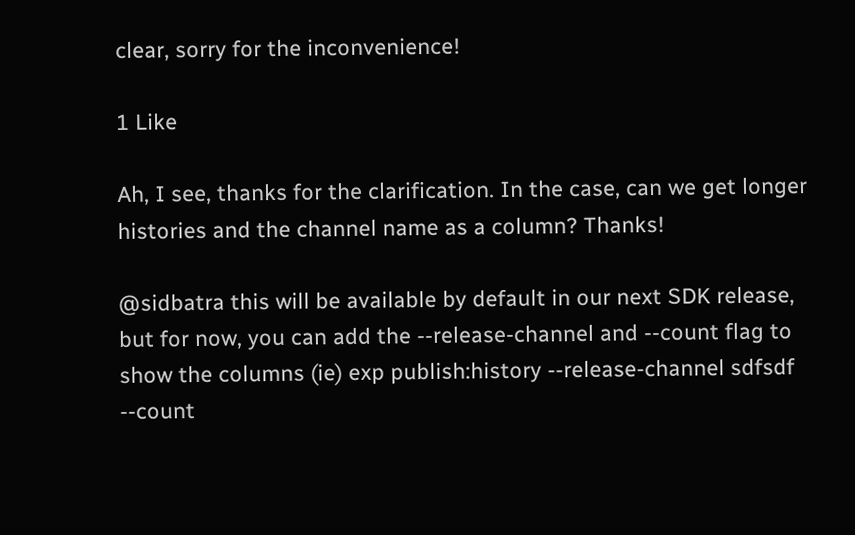clear, sorry for the inconvenience!

1 Like

Ah, I see, thanks for the clarification. In the case, can we get longer histories and the channel name as a column? Thanks!

@sidbatra this will be available by default in our next SDK release, but for now, you can add the --release-channel and --count flag to show the columns (ie) exp publish:history --release-channel sdfsdf --count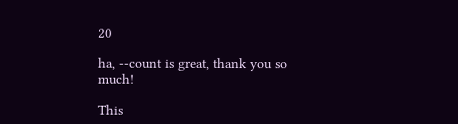20

ha, --count is great, thank you so much!

This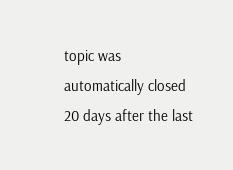topic was automatically closed 20 days after the last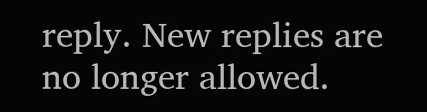reply. New replies are no longer allowed.